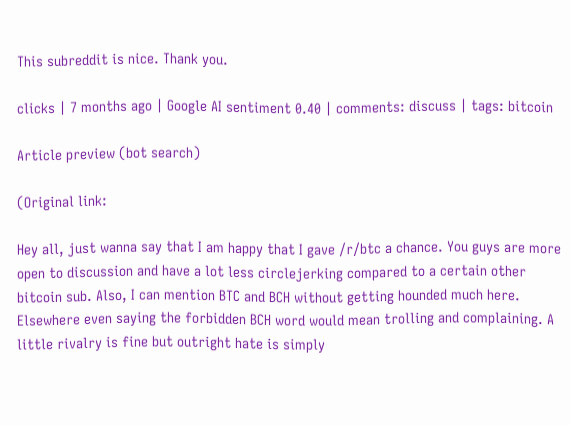This subreddit is nice. Thank you.

clicks | 7 months ago | Google AI sentiment 0.40 | comments: discuss | tags: bitcoin

Article preview (bot search)

(Original link:

Hey all, just wanna say that I am happy that I gave /r/btc a chance. You guys are more open to discussion and have a lot less circlejerking compared to a certain other bitcoin sub. Also, I can mention BTC and BCH without getting hounded much here. Elsewhere even saying the forbidden BCH word would mean trolling and complaining. A little rivalry is fine but outright hate is simply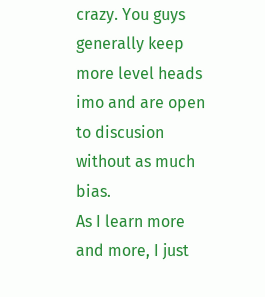crazy. You guys generally keep more level heads imo and are open to discusion without as much bias.
As I learn more and more, I just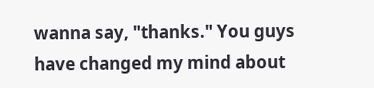wanna say, "thanks." You guys have changed my mind about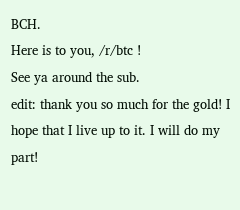BCH.
Here is to you, /r/btc !
See ya around the sub.
edit: thank you so much for the gold! I hope that I live up to it. I will do my part!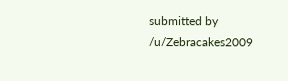submitted by /u/Zebracakes2009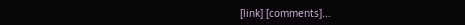[link] [comments]...